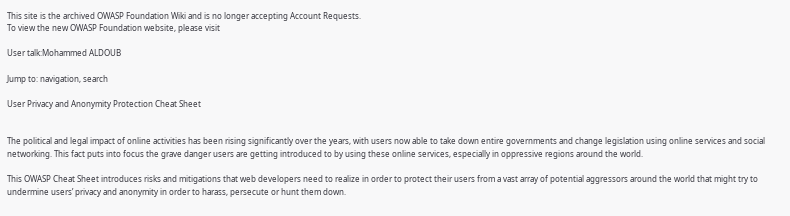This site is the archived OWASP Foundation Wiki and is no longer accepting Account Requests.
To view the new OWASP Foundation website, please visit

User talk:Mohammed ALDOUB

Jump to: navigation, search

User Privacy and Anonymity Protection Cheat Sheet


The political and legal impact of online activities has been rising significantly over the years, with users now able to take down entire governments and change legislation using online services and social networking. This fact puts into focus the grave danger users are getting introduced to by using these online services, especially in oppressive regions around the world.

This OWASP Cheat Sheet introduces risks and mitigations that web developers need to realize in order to protect their users from a vast array of potential aggressors around the world that might try to undermine users’ privacy and anonymity in order to harass, persecute or hunt them down.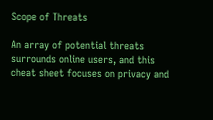Scope of Threats

An array of potential threats surrounds online users, and this cheat sheet focuses on privacy and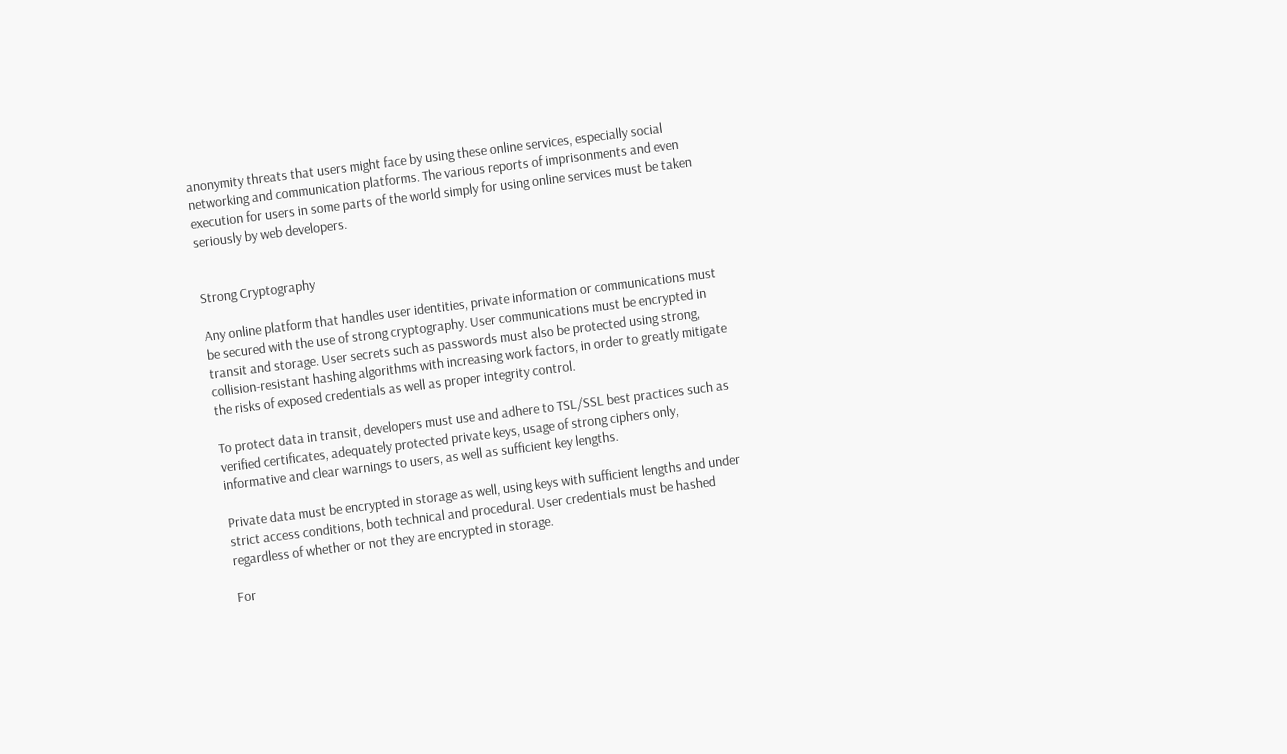anonymity threats that users might face by using these online services, especially social networking and communication platforms. The various reports of imprisonments and even execution for users in some parts of the world simply for using online services must be taken seriously by web developers.


Strong Cryptography

Any online platform that handles user identities, private information or communications must be secured with the use of strong cryptography. User communications must be encrypted in transit and storage. User secrets such as passwords must also be protected using strong, collision-resistant hashing algorithms with increasing work factors, in order to greatly mitigate the risks of exposed credentials as well as proper integrity control.

To protect data in transit, developers must use and adhere to TSL/SSL best practices such as verified certificates, adequately protected private keys, usage of strong ciphers only, informative and clear warnings to users, as well as sufficient key lengths.

Private data must be encrypted in storage as well, using keys with sufficient lengths and under strict access conditions, both technical and procedural. User credentials must be hashed regardless of whether or not they are encrypted in storage.

For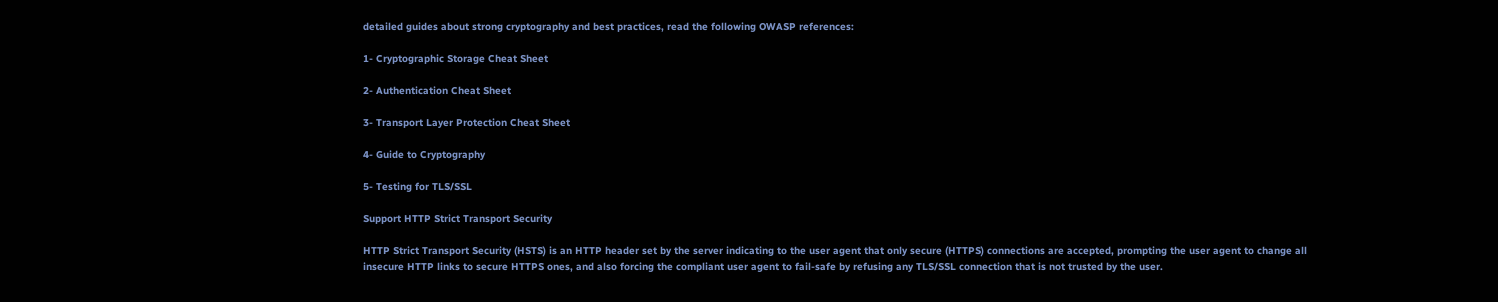detailed guides about strong cryptography and best practices, read the following OWASP references:

1- Cryptographic Storage Cheat Sheet

2- Authentication Cheat Sheet

3- Transport Layer Protection Cheat Sheet

4- Guide to Cryptography

5- Testing for TLS/SSL

Support HTTP Strict Transport Security

HTTP Strict Transport Security (HSTS) is an HTTP header set by the server indicating to the user agent that only secure (HTTPS) connections are accepted, prompting the user agent to change all insecure HTTP links to secure HTTPS ones, and also forcing the compliant user agent to fail-safe by refusing any TLS/SSL connection that is not trusted by the user.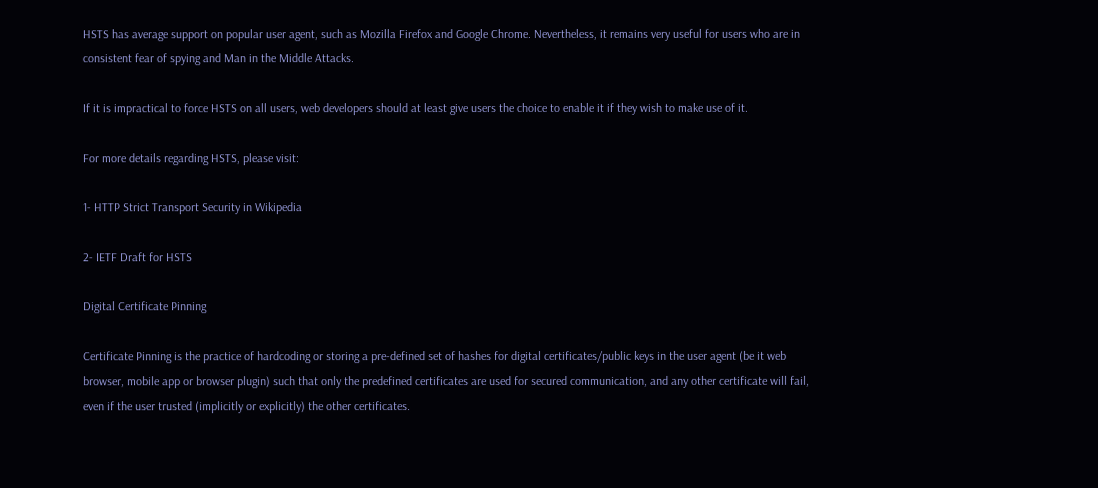HSTS has average support on popular user agent, such as Mozilla Firefox and Google Chrome. Nevertheless, it remains very useful for users who are in consistent fear of spying and Man in the Middle Attacks.

If it is impractical to force HSTS on all users, web developers should at least give users the choice to enable it if they wish to make use of it.

For more details regarding HSTS, please visit:

1- HTTP Strict Transport Security in Wikipedia

2- IETF Draft for HSTS

Digital Certificate Pinning

Certificate Pinning is the practice of hardcoding or storing a pre-defined set of hashes for digital certificates/public keys in the user agent (be it web browser, mobile app or browser plugin) such that only the predefined certificates are used for secured communication, and any other certificate will fail, even if the user trusted (implicitly or explicitly) the other certificates.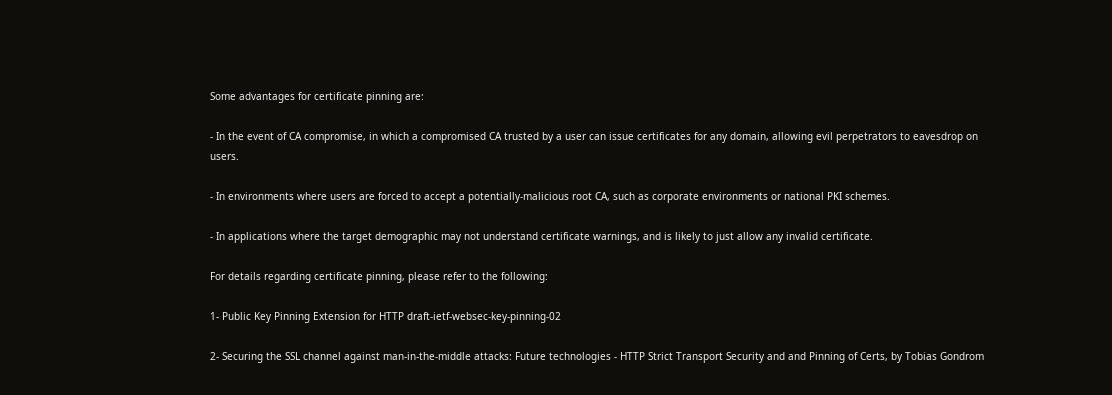Some advantages for certificate pinning are:

- In the event of CA compromise, in which a compromised CA trusted by a user can issue certificates for any domain, allowing evil perpetrators to eavesdrop on users.

- In environments where users are forced to accept a potentially-malicious root CA, such as corporate environments or national PKI schemes.

- In applications where the target demographic may not understand certificate warnings, and is likely to just allow any invalid certificate.

For details regarding certificate pinning, please refer to the following:

1- Public Key Pinning Extension for HTTP draft-ietf-websec-key-pinning-02

2- Securing the SSL channel against man-in-the-middle attacks: Future technologies - HTTP Strict Transport Security and and Pinning of Certs, by Tobias Gondrom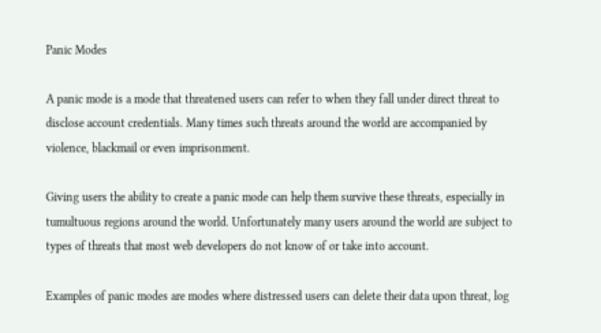Panic Modes

A panic mode is a mode that threatened users can refer to when they fall under direct threat to disclose account credentials. Many times such threats around the world are accompanied by violence, blackmail or even imprisonment.

Giving users the ability to create a panic mode can help them survive these threats, especially in tumultuous regions around the world. Unfortunately many users around the world are subject to types of threats that most web developers do not know of or take into account.

Examples of panic modes are modes where distressed users can delete their data upon threat, log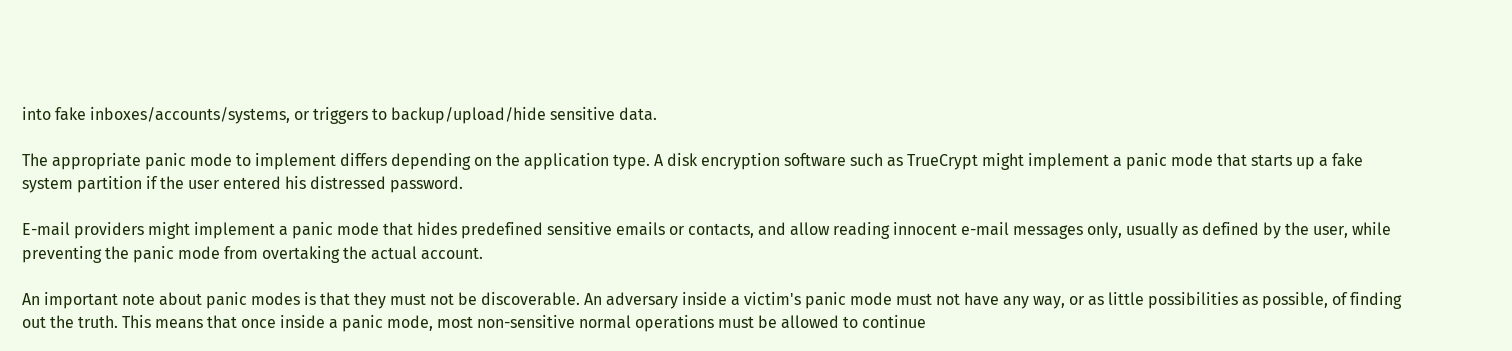into fake inboxes/accounts/systems, or triggers to backup/upload/hide sensitive data.

The appropriate panic mode to implement differs depending on the application type. A disk encryption software such as TrueCrypt might implement a panic mode that starts up a fake system partition if the user entered his distressed password.

E-mail providers might implement a panic mode that hides predefined sensitive emails or contacts, and allow reading innocent e-mail messages only, usually as defined by the user, while preventing the panic mode from overtaking the actual account.

An important note about panic modes is that they must not be discoverable. An adversary inside a victim's panic mode must not have any way, or as little possibilities as possible, of finding out the truth. This means that once inside a panic mode, most non-sensitive normal operations must be allowed to continue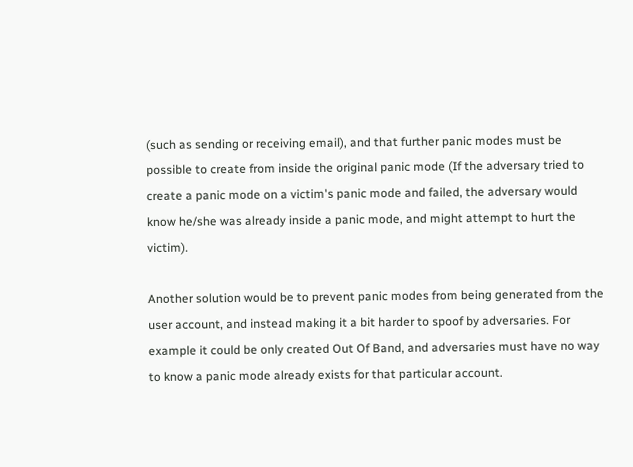(such as sending or receiving email), and that further panic modes must be possible to create from inside the original panic mode (If the adversary tried to create a panic mode on a victim's panic mode and failed, the adversary would know he/she was already inside a panic mode, and might attempt to hurt the victim).

Another solution would be to prevent panic modes from being generated from the user account, and instead making it a bit harder to spoof by adversaries. For example it could be only created Out Of Band, and adversaries must have no way to know a panic mode already exists for that particular account.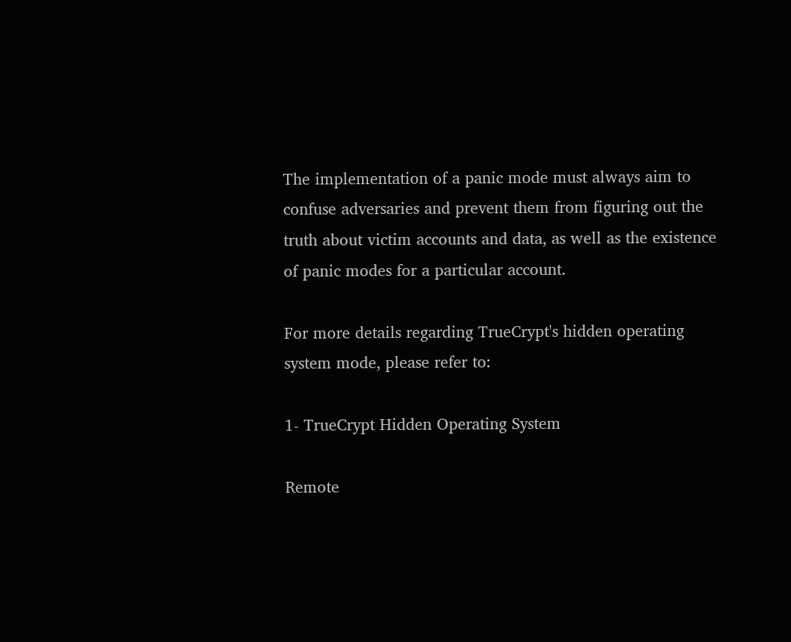The implementation of a panic mode must always aim to confuse adversaries and prevent them from figuring out the truth about victim accounts and data, as well as the existence of panic modes for a particular account.

For more details regarding TrueCrypt's hidden operating system mode, please refer to:

1- TrueCrypt Hidden Operating System

Remote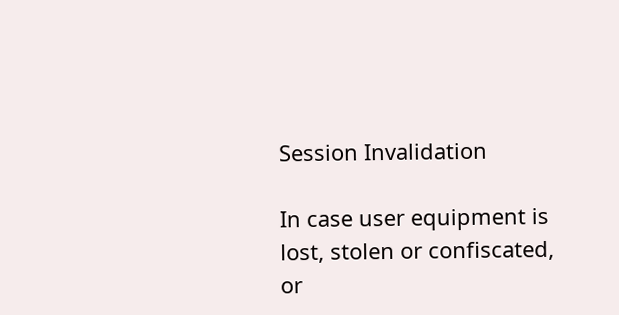Session Invalidation

In case user equipment is lost, stolen or confiscated, or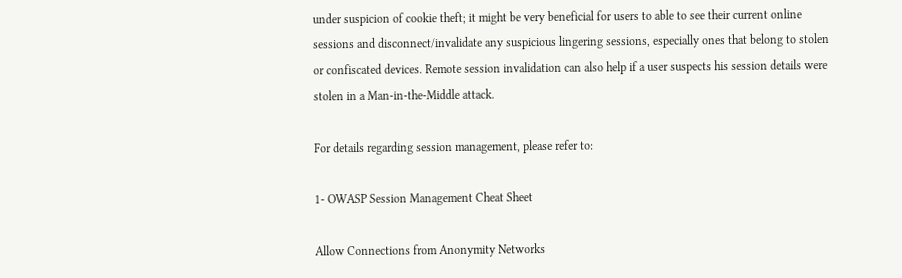under suspicion of cookie theft; it might be very beneficial for users to able to see their current online sessions and disconnect/invalidate any suspicious lingering sessions, especially ones that belong to stolen or confiscated devices. Remote session invalidation can also help if a user suspects his session details were stolen in a Man-in-the-Middle attack.

For details regarding session management, please refer to:

1- OWASP Session Management Cheat Sheet

Allow Connections from Anonymity Networks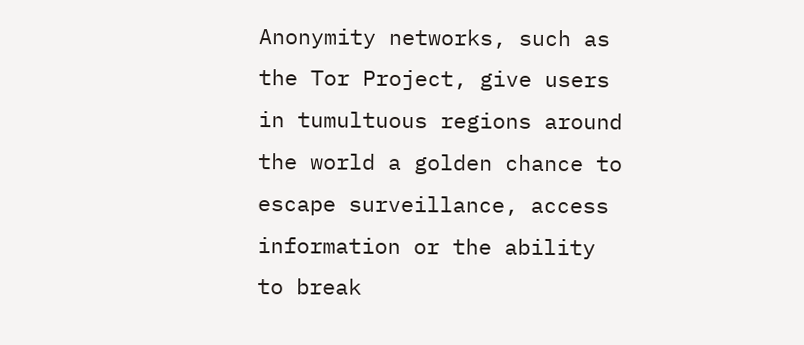Anonymity networks, such as the Tor Project, give users in tumultuous regions around the world a golden chance to escape surveillance, access information or the ability to break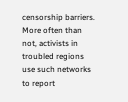censorship barriers. More often than not, activists in troubled regions use such networks to report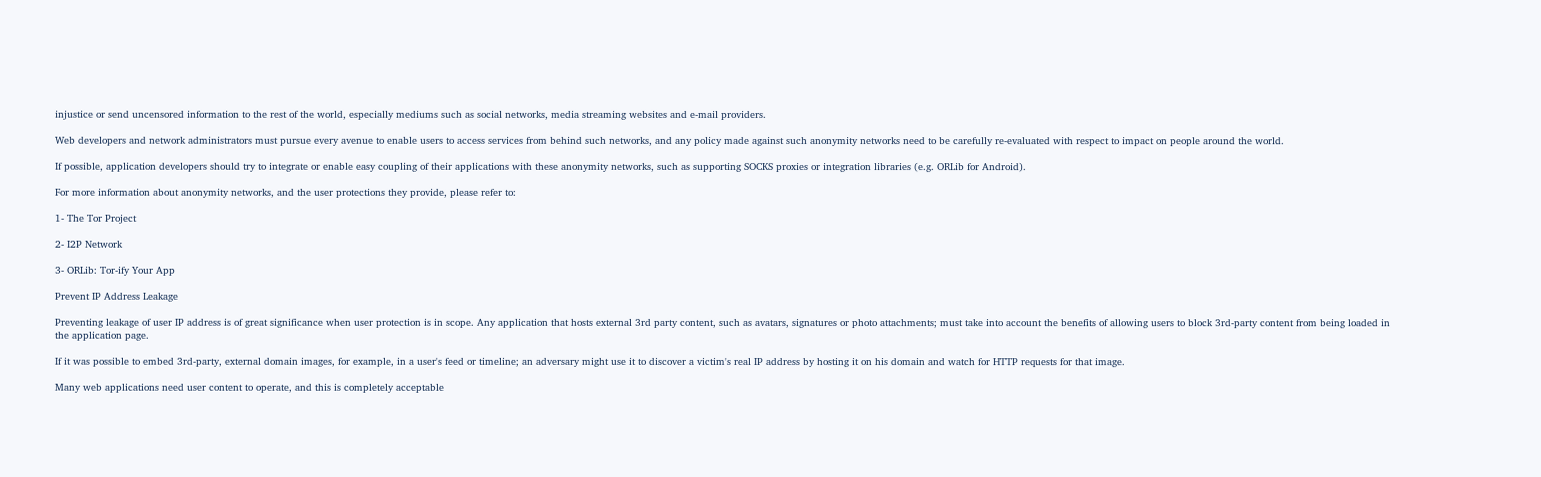injustice or send uncensored information to the rest of the world, especially mediums such as social networks, media streaming websites and e-mail providers.

Web developers and network administrators must pursue every avenue to enable users to access services from behind such networks, and any policy made against such anonymity networks need to be carefully re-evaluated with respect to impact on people around the world.

If possible, application developers should try to integrate or enable easy coupling of their applications with these anonymity networks, such as supporting SOCKS proxies or integration libraries (e.g. ORLib for Android).

For more information about anonymity networks, and the user protections they provide, please refer to:

1- The Tor Project

2- I2P Network

3- ORLib: Tor-ify Your App

Prevent IP Address Leakage

Preventing leakage of user IP address is of great significance when user protection is in scope. Any application that hosts external 3rd party content, such as avatars, signatures or photo attachments; must take into account the benefits of allowing users to block 3rd-party content from being loaded in the application page.

If it was possible to embed 3rd-party, external domain images, for example, in a user's feed or timeline; an adversary might use it to discover a victim's real IP address by hosting it on his domain and watch for HTTP requests for that image.

Many web applications need user content to operate, and this is completely acceptable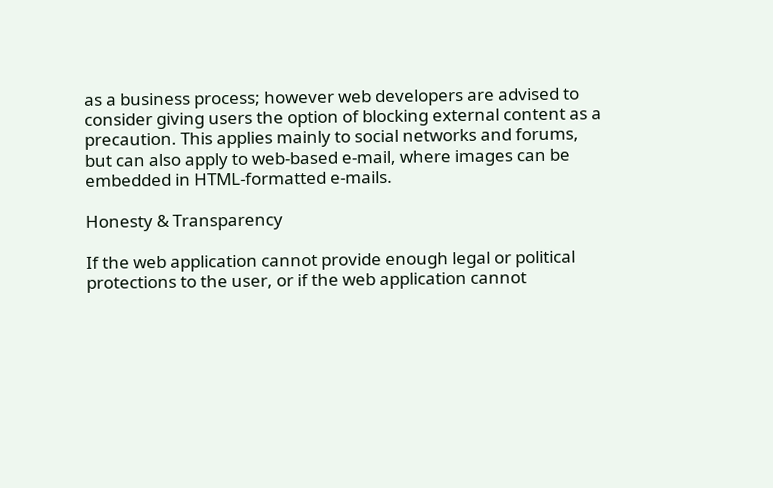as a business process; however web developers are advised to consider giving users the option of blocking external content as a precaution. This applies mainly to social networks and forums, but can also apply to web-based e-mail, where images can be embedded in HTML-formatted e-mails.

Honesty & Transparency

If the web application cannot provide enough legal or political protections to the user, or if the web application cannot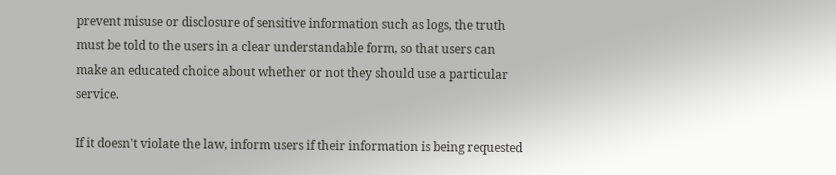prevent misuse or disclosure of sensitive information such as logs, the truth must be told to the users in a clear understandable form, so that users can make an educated choice about whether or not they should use a particular service.

If it doesn't violate the law, inform users if their information is being requested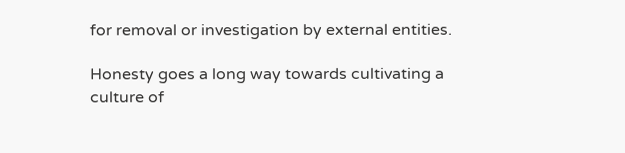for removal or investigation by external entities.

Honesty goes a long way towards cultivating a culture of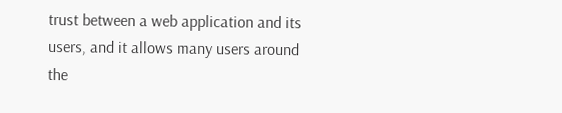trust between a web application and its users, and it allows many users around the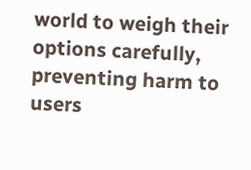world to weigh their options carefully, preventing harm to users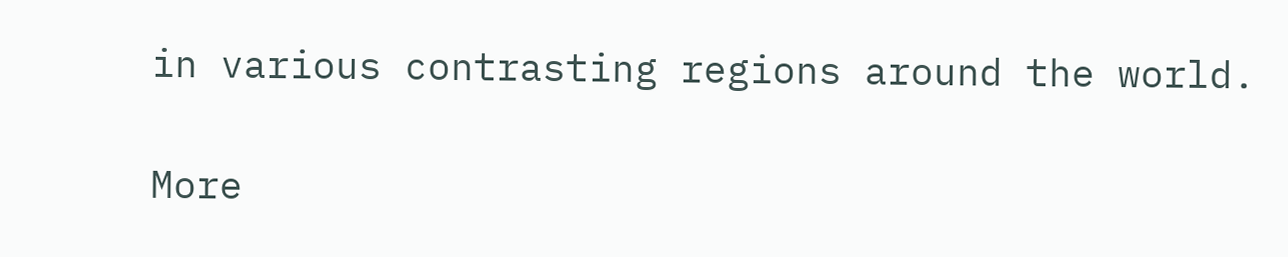in various contrasting regions around the world.

More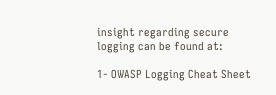insight regarding secure logging can be found at:

1- OWASP Logging Cheat Sheet